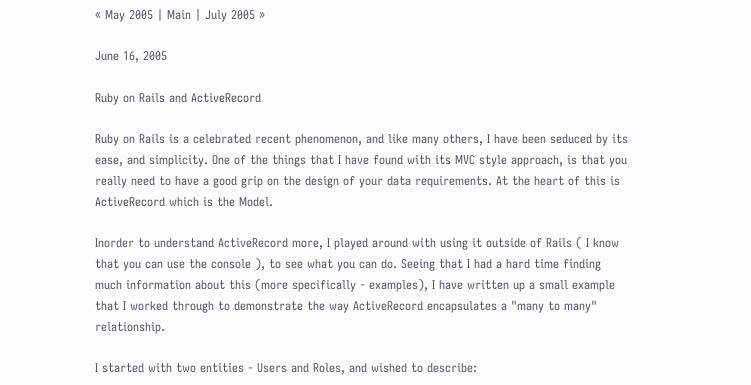« May 2005 | Main | July 2005 »

June 16, 2005

Ruby on Rails and ActiveRecord

Ruby on Rails is a celebrated recent phenomenon, and like many others, I have been seduced by its ease, and simplicity. One of the things that I have found with its MVC style approach, is that you really need to have a good grip on the design of your data requirements. At the heart of this is ActiveRecord which is the Model.

Inorder to understand ActiveRecord more, I played around with using it outside of Rails ( I know that you can use the console ), to see what you can do. Seeing that I had a hard time finding much information about this (more specifically - examples), I have written up a small example that I worked through to demonstrate the way ActiveRecord encapsulates a "many to many" relationship.

I started with two entities - Users and Roles, and wished to describe: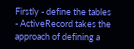Firstly - define the tables - ActiveRecord takes the approach of defining a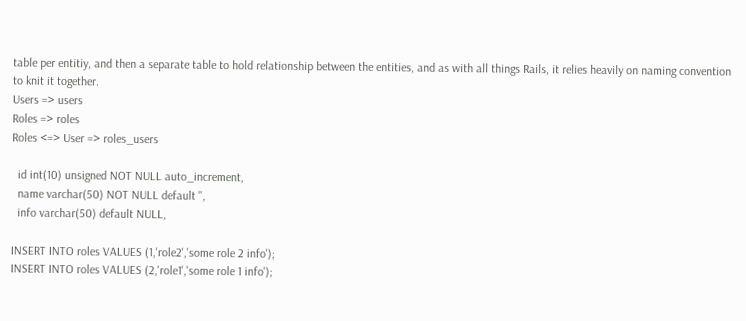table per entitiy, and then a separate table to hold relationship between the entities, and as with all things Rails, it relies heavily on naming convention to knit it together.
Users => users
Roles => roles
Roles <=> User => roles_users

  id int(10) unsigned NOT NULL auto_increment,
  name varchar(50) NOT NULL default '',
  info varchar(50) default NULL,

INSERT INTO roles VALUES (1,'role2','some role 2 info');
INSERT INTO roles VALUES (2,'role1','some role 1 info');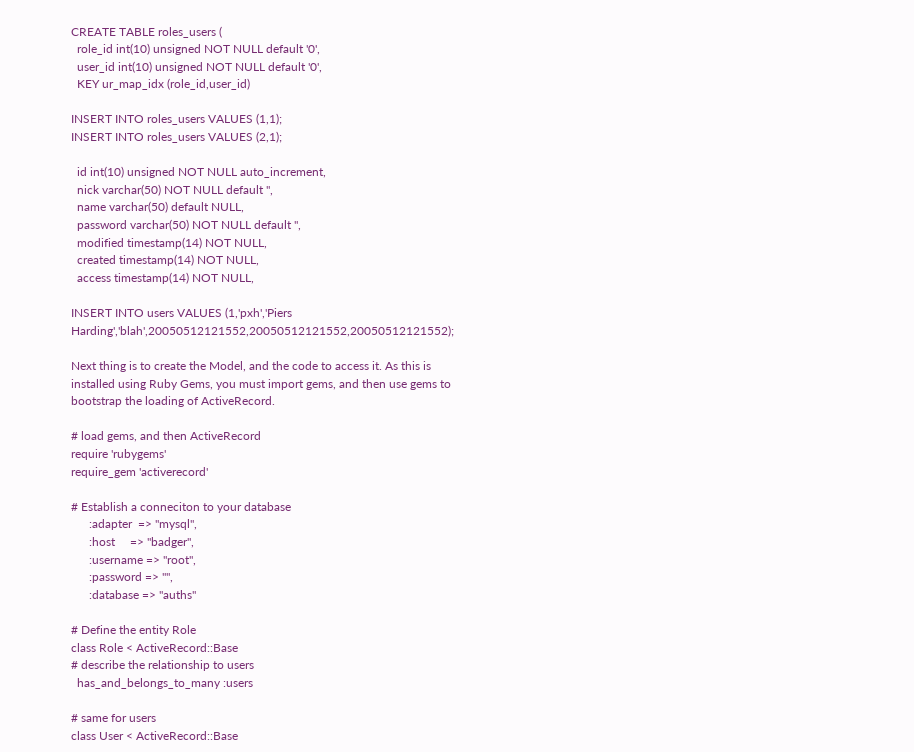CREATE TABLE roles_users (
  role_id int(10) unsigned NOT NULL default '0',
  user_id int(10) unsigned NOT NULL default '0',
  KEY ur_map_idx (role_id,user_id)

INSERT INTO roles_users VALUES (1,1);
INSERT INTO roles_users VALUES (2,1);

  id int(10) unsigned NOT NULL auto_increment,
  nick varchar(50) NOT NULL default '',
  name varchar(50) default NULL,
  password varchar(50) NOT NULL default '',
  modified timestamp(14) NOT NULL,
  created timestamp(14) NOT NULL,
  access timestamp(14) NOT NULL,

INSERT INTO users VALUES (1,'pxh','Piers Harding','blah',20050512121552,20050512121552,20050512121552);

Next thing is to create the Model, and the code to access it. As this is installed using Ruby Gems, you must import gems, and then use gems to bootstrap the loading of ActiveRecord.

# load gems, and then ActiveRecord
require 'rubygems'
require_gem 'activerecord'

# Establish a conneciton to your database
      :adapter  => "mysql",
      :host     => "badger",
      :username => "root",
      :password => "",
      :database => "auths"

# Define the entity Role
class Role < ActiveRecord::Base
# describe the relationship to users
  has_and_belongs_to_many :users

# same for users
class User < ActiveRecord::Base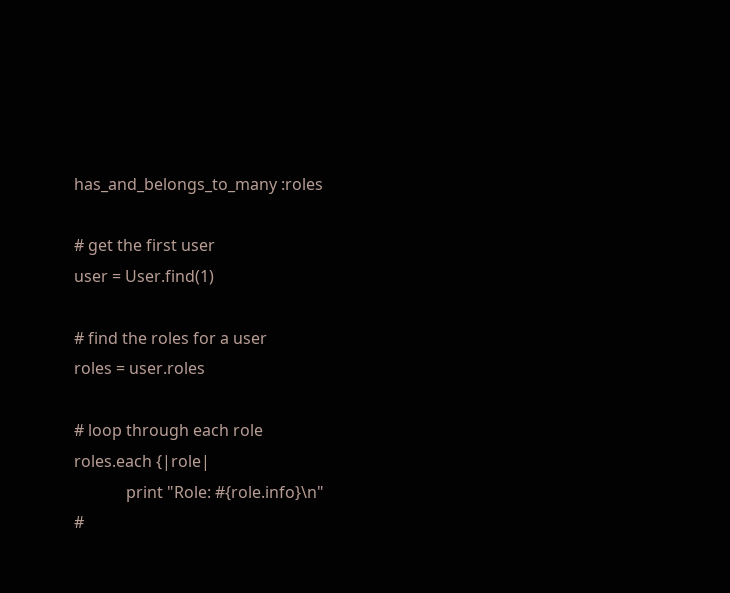has_and_belongs_to_many :roles

# get the first user
user = User.find(1)

# find the roles for a user
roles = user.roles

# loop through each role
roles.each {|role|
             print "Role: #{role.info}\n"
#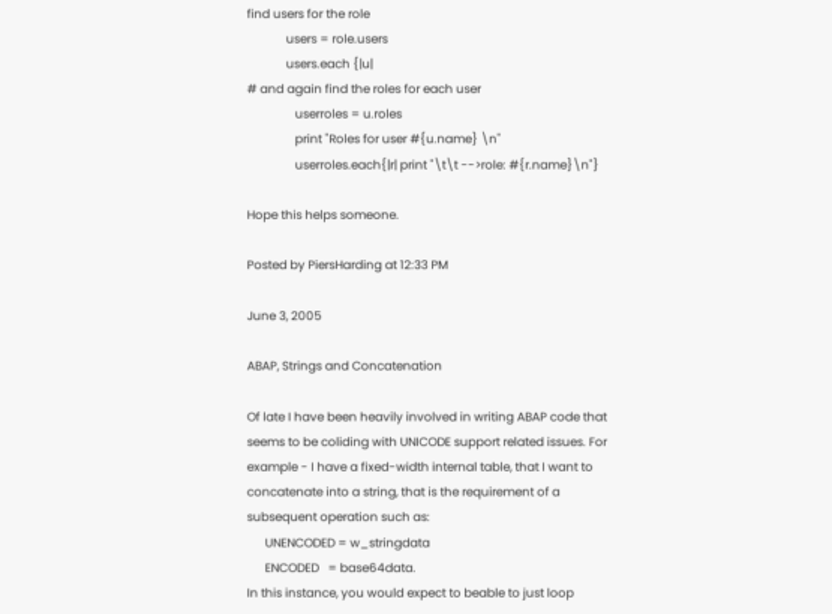find users for the role
             users = role.users
             users.each {|u|
# and again find the roles for each user
                userroles = u.roles
                print "Roles for user #{u.name} \n"
                userroles.each{|r| print "\t\t -->role: #{r.name}\n"}

Hope this helps someone.

Posted by PiersHarding at 12:33 PM

June 3, 2005

ABAP, Strings and Concatenation

Of late I have been heavily involved in writing ABAP code that seems to be coliding with UNICODE support related issues. For example - I have a fixed-width internal table, that I want to concatenate into a string, that is the requirement of a subsequent operation such as:
      UNENCODED = w_stringdata
      ENCODED   = base64data.
In this instance, you would expect to beable to just loop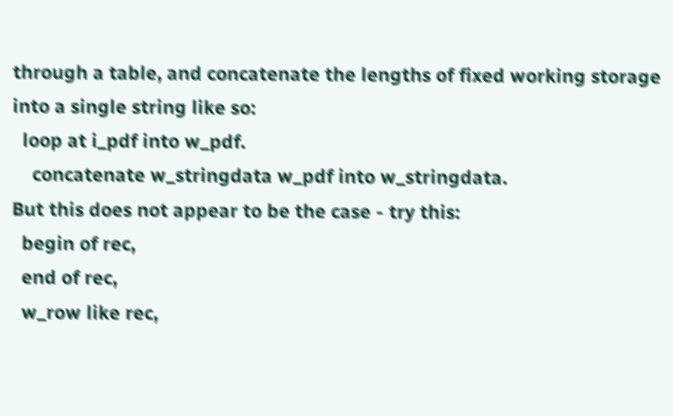through a table, and concatenate the lengths of fixed working storage into a single string like so:
  loop at i_pdf into w_pdf.
    concatenate w_stringdata w_pdf into w_stringdata.
But this does not appear to be the case - try this:
  begin of rec,
  end of rec,
  w_row like rec,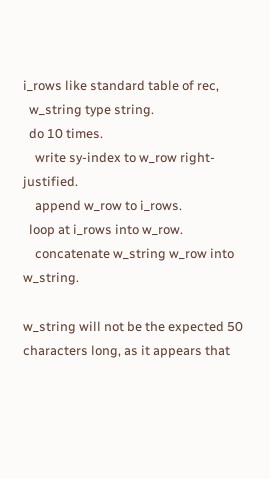i_rows like standard table of rec,
  w_string type string.
  do 10 times.
    write sy-index to w_row right-justified.
    append w_row to i_rows.
  loop at i_rows into w_row.
    concatenate w_string w_row into w_string.

w_string will not be the expected 50 characters long, as it appears that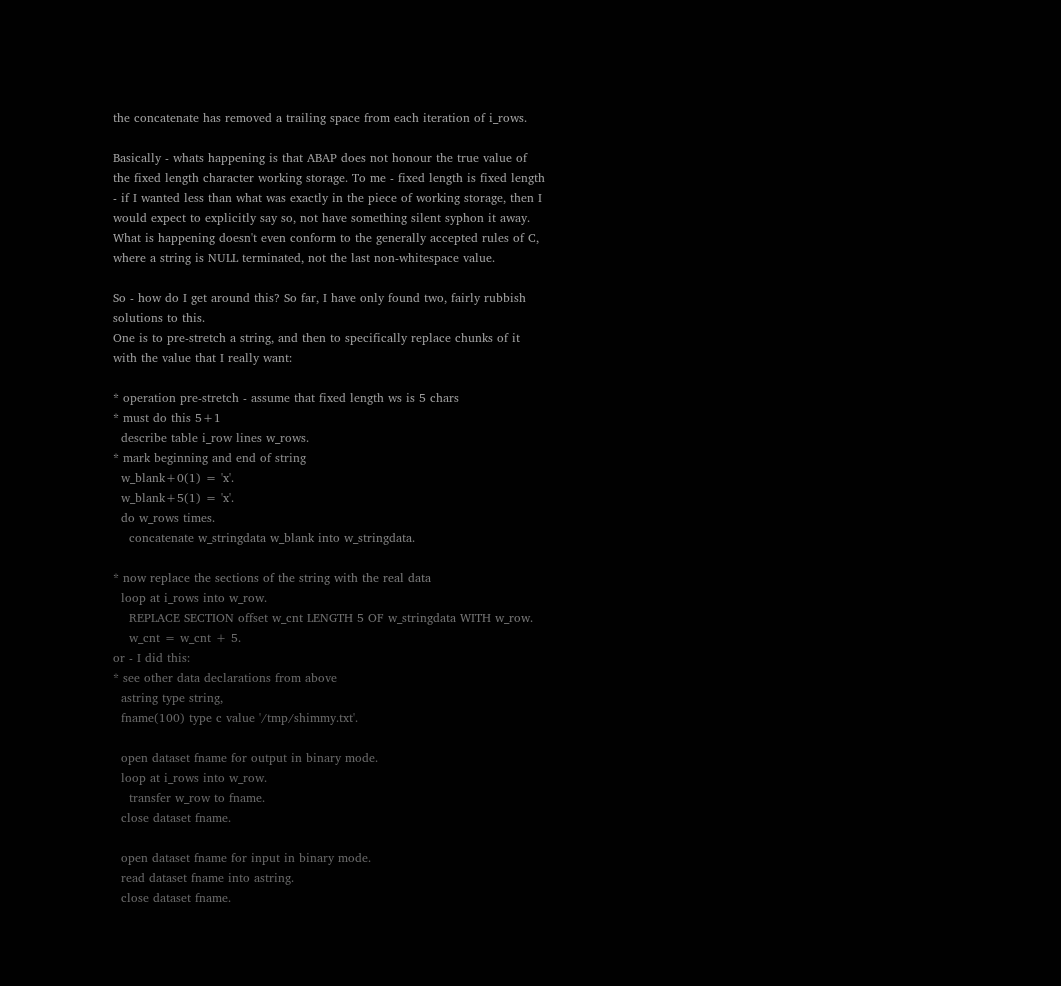the concatenate has removed a trailing space from each iteration of i_rows.

Basically - whats happening is that ABAP does not honour the true value of the fixed length character working storage. To me - fixed length is fixed length - if I wanted less than what was exactly in the piece of working storage, then I would expect to explicitly say so, not have something silent syphon it away. What is happening doesn't even conform to the generally accepted rules of C, where a string is NULL terminated, not the last non-whitespace value.

So - how do I get around this? So far, I have only found two, fairly rubbish solutions to this.
One is to pre-stretch a string, and then to specifically replace chunks of it with the value that I really want:

* operation pre-stretch - assume that fixed length ws is 5 chars
* must do this 5+1
  describe table i_row lines w_rows.
* mark beginning and end of string
  w_blank+0(1) = 'x'.
  w_blank+5(1) = 'x'.
  do w_rows times.
    concatenate w_stringdata w_blank into w_stringdata.

* now replace the sections of the string with the real data
  loop at i_rows into w_row.
    REPLACE SECTION offset w_cnt LENGTH 5 OF w_stringdata WITH w_row.
    w_cnt = w_cnt + 5.
or - I did this:
* see other data declarations from above
  astring type string,
  fname(100) type c value '/tmp/shimmy.txt'.

  open dataset fname for output in binary mode.
  loop at i_rows into w_row.
    transfer w_row to fname.
  close dataset fname.

  open dataset fname for input in binary mode.
  read dataset fname into astring.
  close dataset fname.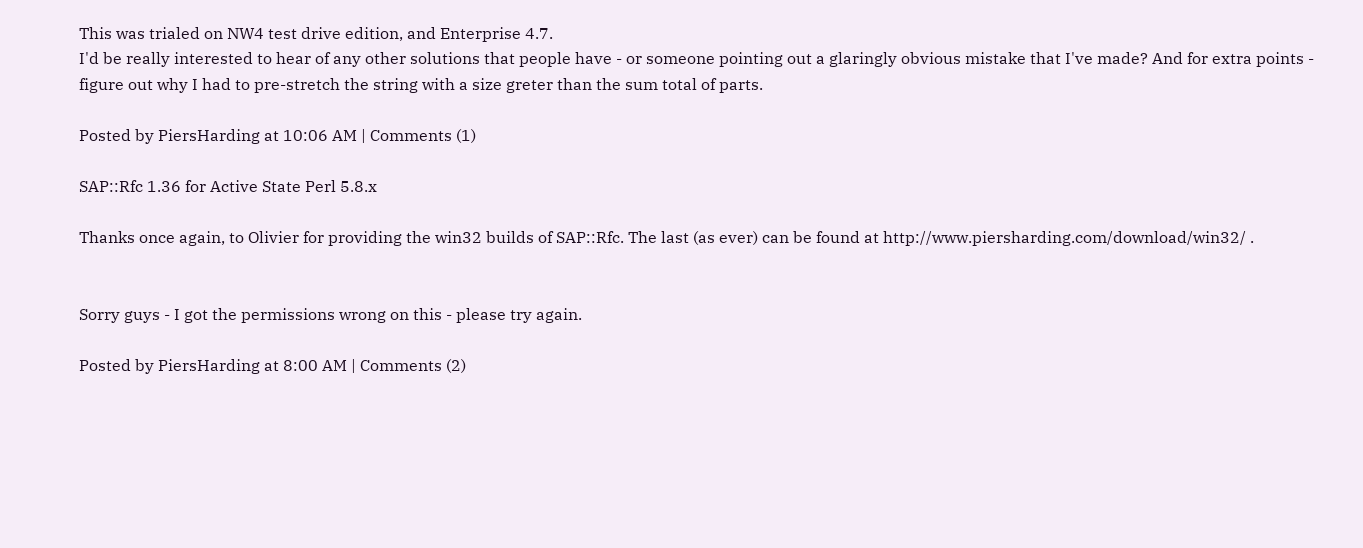This was trialed on NW4 test drive edition, and Enterprise 4.7.
I'd be really interested to hear of any other solutions that people have - or someone pointing out a glaringly obvious mistake that I've made? And for extra points - figure out why I had to pre-stretch the string with a size greter than the sum total of parts.

Posted by PiersHarding at 10:06 AM | Comments (1)

SAP::Rfc 1.36 for Active State Perl 5.8.x

Thanks once again, to Olivier for providing the win32 builds of SAP::Rfc. The last (as ever) can be found at http://www.piersharding.com/download/win32/ .


Sorry guys - I got the permissions wrong on this - please try again.

Posted by PiersHarding at 8:00 AM | Comments (2)